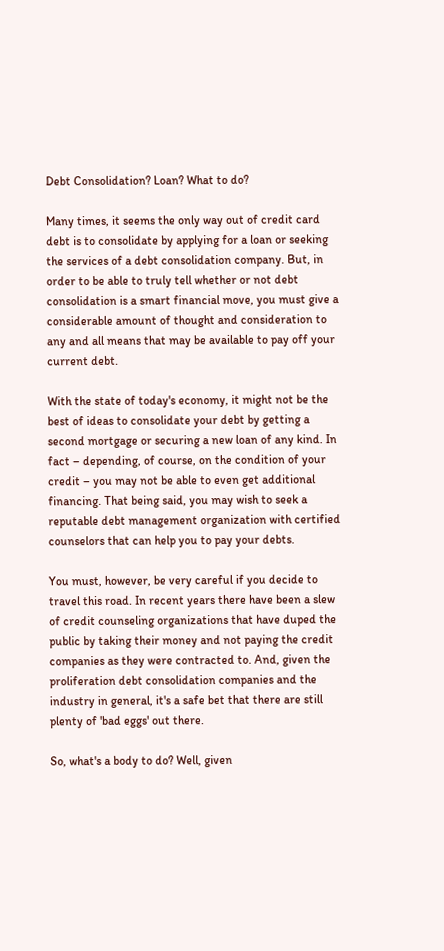Debt Consolidation? Loan? What to do?

Many times, it seems the only way out of credit card debt is to consolidate by applying for a loan or seeking the services of a debt consolidation company. But, in order to be able to truly tell whether or not debt consolidation is a smart financial move, you must give a considerable amount of thought and consideration to any and all means that may be available to pay off your current debt.

With the state of today's economy, it might not be the best of ideas to consolidate your debt by getting a second mortgage or securing a new loan of any kind. In fact – depending, of course, on the condition of your credit – you may not be able to even get additional financing. That being said, you may wish to seek a reputable debt management organization with certified counselors that can help you to pay your debts.

You must, however, be very careful if you decide to travel this road. In recent years there have been a slew of credit counseling organizations that have duped the public by taking their money and not paying the credit companies as they were contracted to. And, given the proliferation debt consolidation companies and the industry in general, it's a safe bet that there are still plenty of 'bad eggs' out there.

So, what's a body to do? Well, given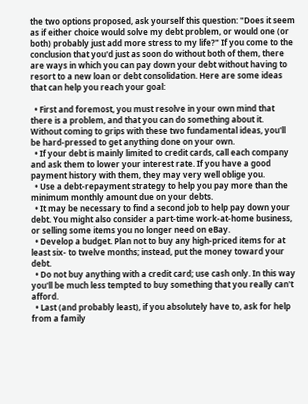the two options proposed, ask yourself this question: "Does it seem as if either choice would solve my debt problem, or would one (or both) probably just add more stress to my life?" If you come to the conclusion that you'd just as soon do without both of them, there are ways in which you can pay down your debt without having to resort to a new loan or debt consolidation. Here are some ideas that can help you reach your goal:

  • First and foremost, you must resolve in your own mind that there is a problem, and that you can do something about it. Without coming to grips with these two fundamental ideas, you'll be hard-pressed to get anything done on your own.
  • If your debt is mainly limited to credit cards, call each company and ask them to lower your interest rate. If you have a good payment history with them, they may very well oblige you.
  • Use a debt-repayment strategy to help you pay more than the minimum monthly amount due on your debts.
  • It may be necessary to find a second job to help pay down your debt. You might also consider a part-time work-at-home business, or selling some items you no longer need on eBay.
  • Develop a budget. Plan not to buy any high-priced items for at least six- to twelve months; instead, put the money toward your debt.
  • Do not buy anything with a credit card; use cash only. In this way you'll be much less tempted to buy something that you really can't afford.
  • Last (and probably least), if you absolutely have to, ask for help from a family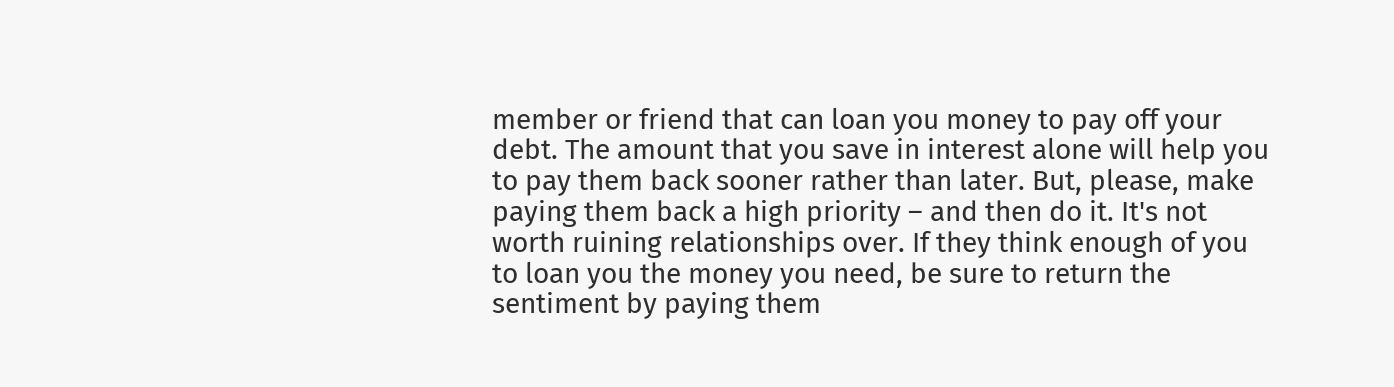member or friend that can loan you money to pay off your debt. The amount that you save in interest alone will help you to pay them back sooner rather than later. But, please, make paying them back a high priority – and then do it. It's not worth ruining relationships over. If they think enough of you to loan you the money you need, be sure to return the sentiment by paying them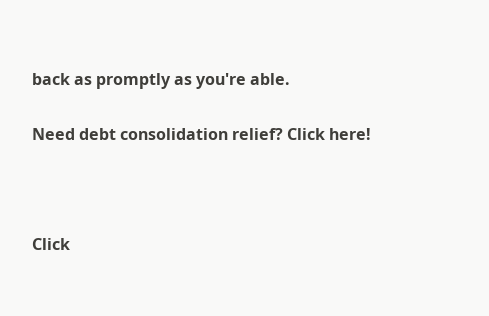back as promptly as you're able.

Need debt consolidation relief? Click here!



Click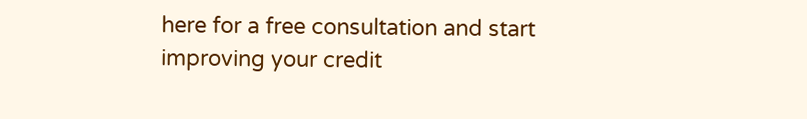here for a free consultation and start improving your credit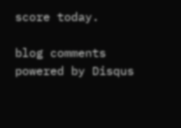score today.

blog comments powered by Disqus